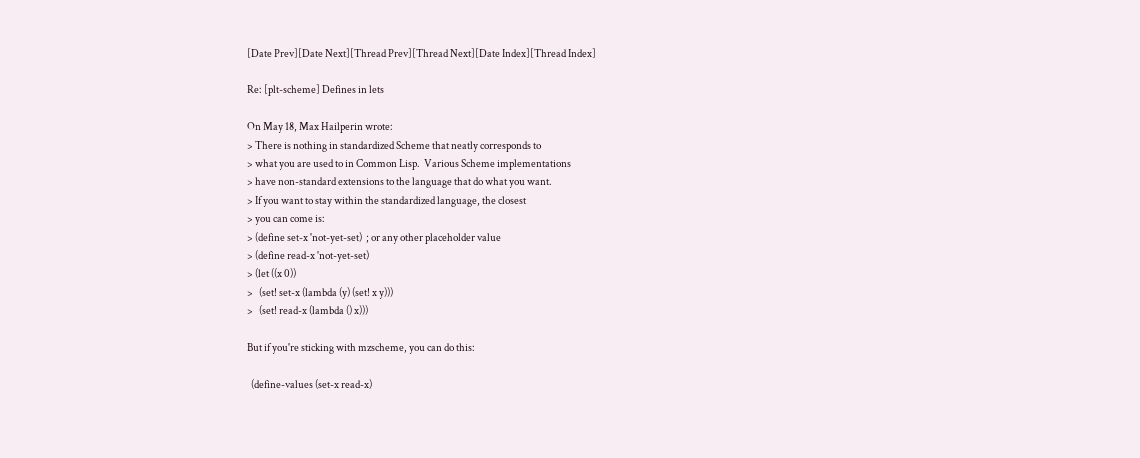[Date Prev][Date Next][Thread Prev][Thread Next][Date Index][Thread Index]

Re: [plt-scheme] Defines in lets

On May 18, Max Hailperin wrote:
> There is nothing in standardized Scheme that neatly corresponds to
> what you are used to in Common Lisp.  Various Scheme implementations
> have non-standard extensions to the language that do what you want.
> If you want to stay within the standardized language, the closest
> you can come is:
> (define set-x 'not-yet-set)  ; or any other placeholder value
> (define read-x 'not-yet-set)
> (let ((x 0))
>   (set! set-x (lambda (y) (set! x y)))
>   (set! read-x (lambda () x)))

But if you're sticking with mzscheme, you can do this:

  (define-values (set-x read-x)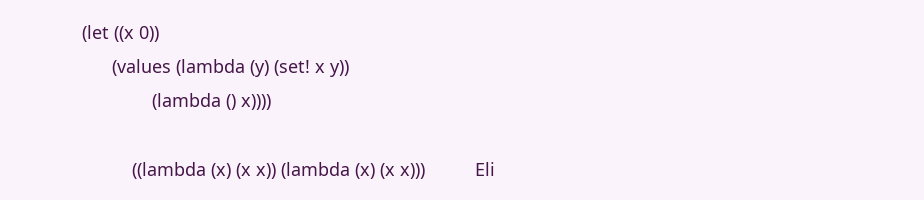(let ((x 0))
      (values (lambda (y) (set! x y))
              (lambda () x))))

          ((lambda (x) (x x)) (lambda (x) (x x)))          Eli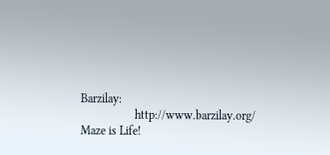Barzilay:
                  http://www.barzilay.org/                 Maze is Life!